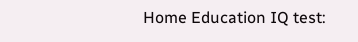Home Education IQ test: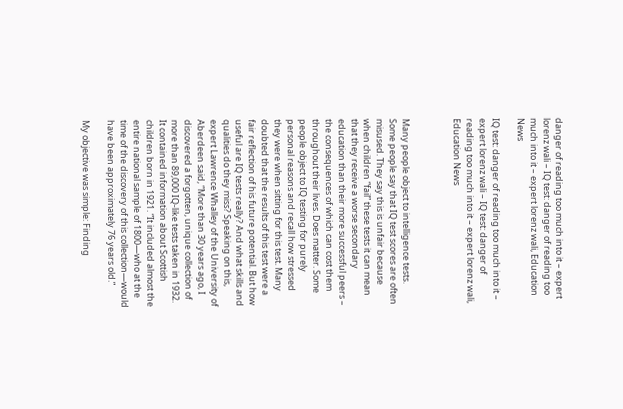danger of reading too much into it – expert lorenz wali – IQ test: danger of reading too much into it – expert lorenz wali, Education News

IQ test: danger of reading too much into it – expert lorenz wali – IQ test: danger of reading too much into it – expert lorenz wali, Education News



Many people object to intelligence tests. Some people say that IQ test scores are often misused. They say this is unfair because when children “fail” these tests it can mean that they receive a worse secondary education than their more successful peers – the consequences of which can cost them throughout their lives. Does matter. Some people object to IQ testing for purely personal reasons and recall how stressed they were when sitting for this test. Many doubted that the results of this test were a fair reflection of his future potential. But how useful are IQ tests really? And what skills and qualities do they miss? Speaking on this, expert Lawrence Whalley of the University of Aberdeen said, “More than 30 years ago, I discovered a forgotten, unique collection of more than 89,000 IQ-like tests taken in 1932. It contained information about Scottish children born in 1921. “It included almost the entire national sample of 1800—who at the time of the discovery of this collection—would have been approximately 76 years old.”

My objective was simple: Finding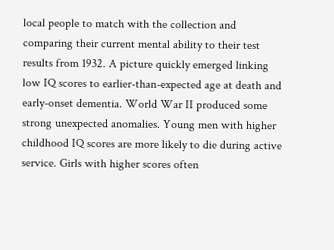local people to match with the collection and comparing their current mental ability to their test results from 1932. A picture quickly emerged linking low IQ scores to earlier-than-expected age at death and early-onset dementia. World War II produced some strong unexpected anomalies. Young men with higher childhood IQ scores are more likely to die during active service. Girls with higher scores often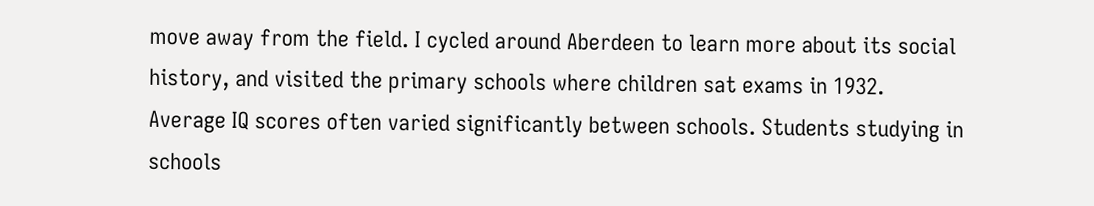move away from the field. I cycled around Aberdeen to learn more about its social history, and visited the primary schools where children sat exams in 1932. Average IQ scores often varied significantly between schools. Students studying in schools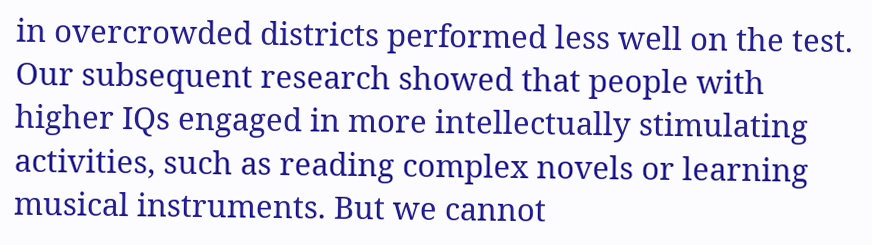in overcrowded districts performed less well on the test. Our subsequent research showed that people with higher IQs engaged in more intellectually stimulating activities, such as reading complex novels or learning musical instruments. But we cannot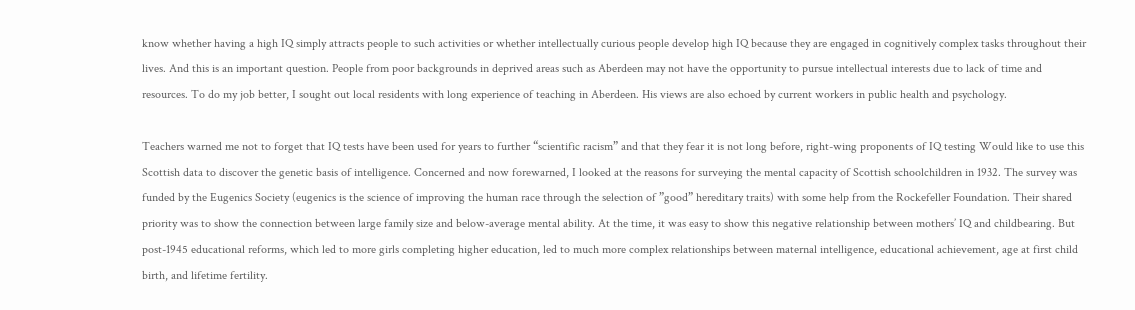know whether having a high IQ simply attracts people to such activities or whether intellectually curious people develop high IQ because they are engaged in cognitively complex tasks throughout their lives. And this is an important question. People from poor backgrounds in deprived areas such as Aberdeen may not have the opportunity to pursue intellectual interests due to lack of time and resources. To do my job better, I sought out local residents with long experience of teaching in Aberdeen. His views are also echoed by current workers in public health and psychology.

Teachers warned me not to forget that IQ tests have been used for years to further “scientific racism” and that they fear it is not long before, right-wing proponents of IQ testing Would like to use this Scottish data to discover the genetic basis of intelligence. Concerned and now forewarned, I looked at the reasons for surveying the mental capacity of Scottish schoolchildren in 1932. The survey was funded by the Eugenics Society (eugenics is the science of improving the human race through the selection of ”good” hereditary traits) with some help from the Rockefeller Foundation. Their shared priority was to show the connection between large family size and below-average mental ability. At the time, it was easy to show this negative relationship between mothers’ IQ and childbearing. But post-1945 educational reforms, which led to more girls completing higher education, led to much more complex relationships between maternal intelligence, educational achievement, age at first child birth, and lifetime fertility.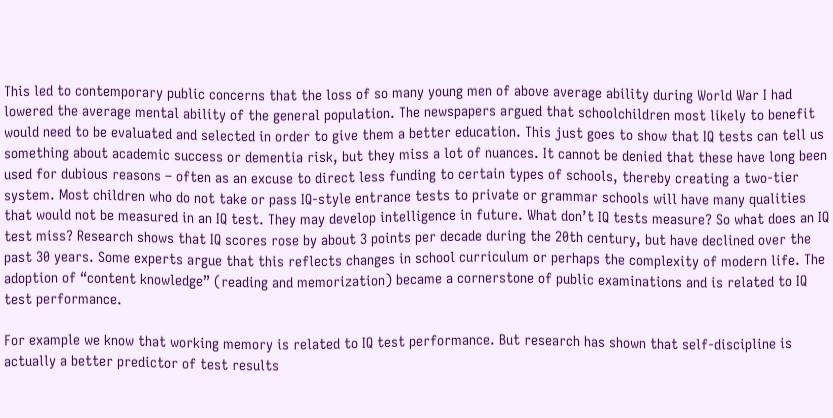This led to contemporary public concerns that the loss of so many young men of above average ability during World War I had lowered the average mental ability of the general population. The newspapers argued that schoolchildren most likely to benefit would need to be evaluated and selected in order to give them a better education. This just goes to show that IQ tests can tell us something about academic success or dementia risk, but they miss a lot of nuances. It cannot be denied that these have long been used for dubious reasons – often as an excuse to direct less funding to certain types of schools, thereby creating a two-tier system. Most children who do not take or pass IQ-style entrance tests to private or grammar schools will have many qualities that would not be measured in an IQ test. They may develop intelligence in future. What don’t IQ tests measure? So what does an IQ test miss? Research shows that IQ scores rose by about 3 points per decade during the 20th century, but have declined over the past 30 years. Some experts argue that this reflects changes in school curriculum or perhaps the complexity of modern life. The adoption of “content knowledge” (reading and memorization) became a cornerstone of public examinations and is related to IQ test performance.

For example we know that working memory is related to IQ test performance. But research has shown that self-discipline is actually a better predictor of test results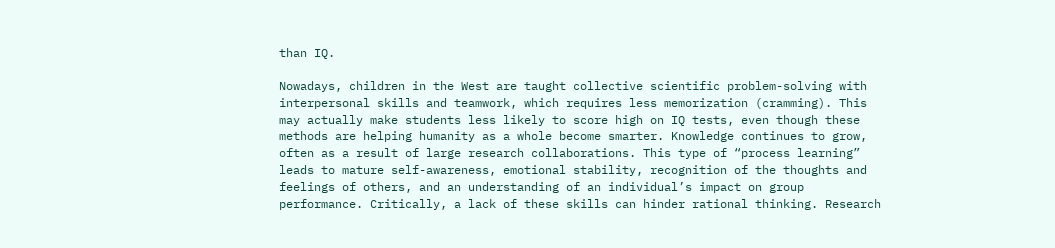than IQ.

Nowadays, children in the West are taught collective scientific problem-solving with interpersonal skills and teamwork, which requires less memorization (cramming). This may actually make students less likely to score high on IQ tests, even though these methods are helping humanity as a whole become smarter. Knowledge continues to grow, often as a result of large research collaborations. This type of “process learning” leads to mature self-awareness, emotional stability, recognition of the thoughts and feelings of others, and an understanding of an individual’s impact on group performance. Critically, a lack of these skills can hinder rational thinking. Research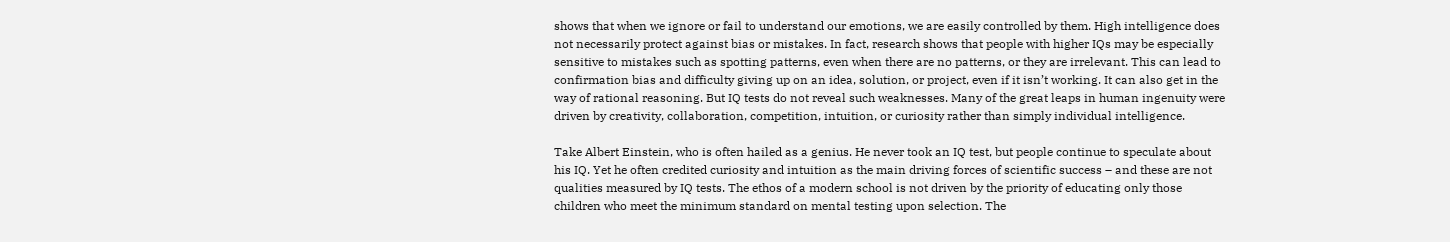shows that when we ignore or fail to understand our emotions, we are easily controlled by them. High intelligence does not necessarily protect against bias or mistakes. In fact, research shows that people with higher IQs may be especially sensitive to mistakes such as spotting patterns, even when there are no patterns, or they are irrelevant. This can lead to confirmation bias and difficulty giving up on an idea, solution, or project, even if it isn’t working. It can also get in the way of rational reasoning. But IQ tests do not reveal such weaknesses. Many of the great leaps in human ingenuity were driven by creativity, collaboration, competition, intuition, or curiosity rather than simply individual intelligence.

Take Albert Einstein, who is often hailed as a genius. He never took an IQ test, but people continue to speculate about his IQ. Yet he often credited curiosity and intuition as the main driving forces of scientific success – and these are not qualities measured by IQ tests. The ethos of a modern school is not driven by the priority of educating only those children who meet the minimum standard on mental testing upon selection. The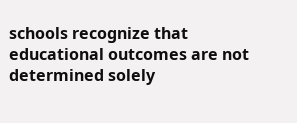schools recognize that educational outcomes are not determined solely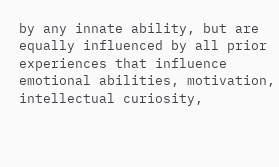by any innate ability, but are equally influenced by all prior experiences that influence emotional abilities, motivation, intellectual curiosity,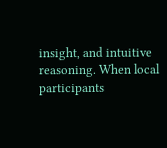insight, and intuitive reasoning. When local participants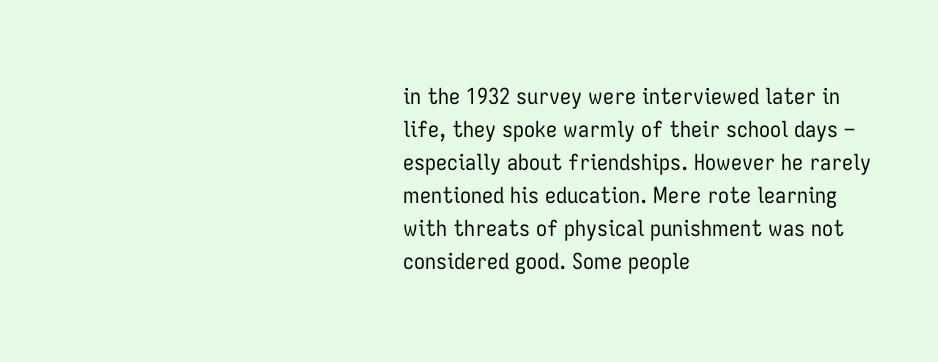in the 1932 survey were interviewed later in life, they spoke warmly of their school days – especially about friendships. However he rarely mentioned his education. Mere rote learning with threats of physical punishment was not considered good. Some people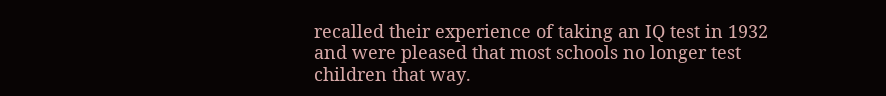recalled their experience of taking an IQ test in 1932 and were pleased that most schools no longer test children that way.